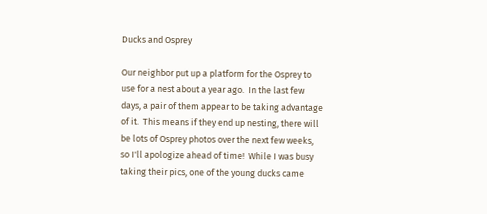Ducks and Osprey

Our neighbor put up a platform for the Osprey to use for a nest about a year ago.  In the last few days, a pair of them appear to be taking advantage of it.  This means if they end up nesting, there will be lots of Osprey photos over the next few weeks, so I'll apologize ahead of time!  While I was busy taking their pics, one of the young ducks came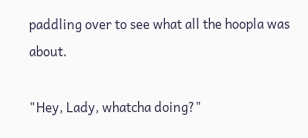paddling over to see what all the hoopla was about.

"Hey, Lady, whatcha doing?"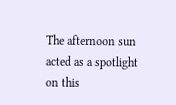The afternoon sun acted as a spotlight on this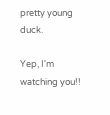pretty young duck.

Yep, I'm watching you!!